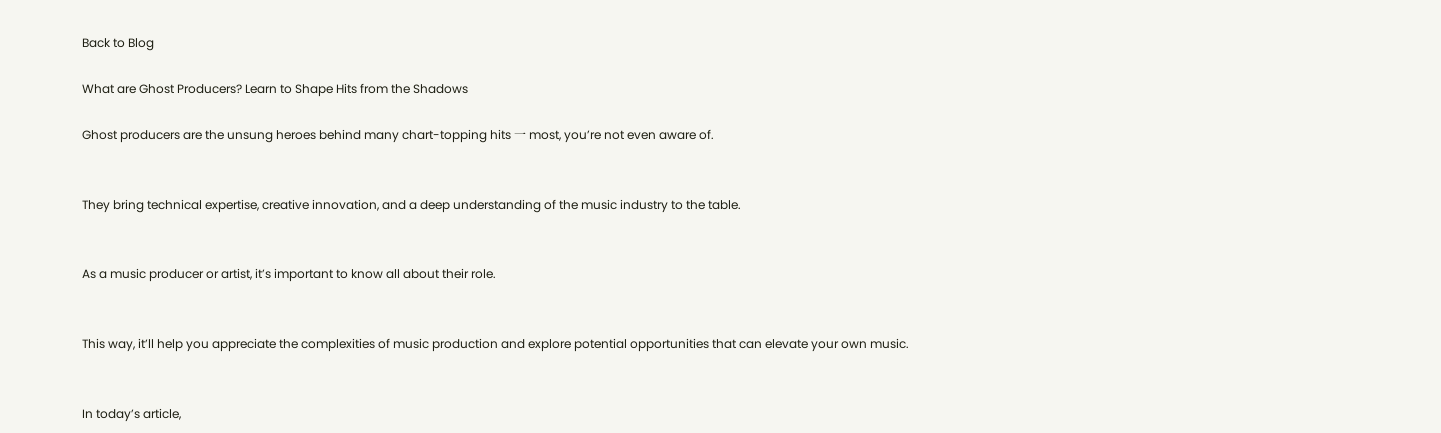Back to Blog

What are Ghost Producers? Learn to Shape Hits from the Shadows

Ghost producers are the unsung heroes behind many chart-topping hits 一 most, you’re not even aware of.


They bring technical expertise, creative innovation, and a deep understanding of the music industry to the table.


As a music producer or artist, it’s important to know all about their role.


This way, it’ll help you appreciate the complexities of music production and explore potential opportunities that can elevate your own music.


In today’s article,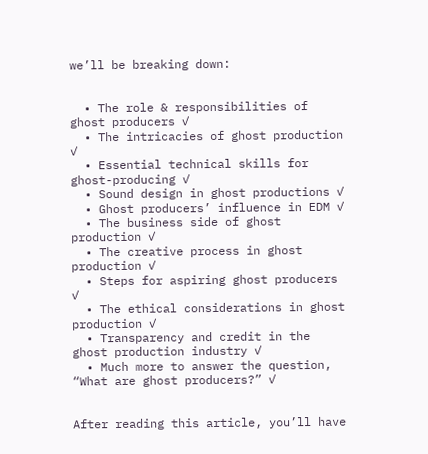we’ll be breaking down:


  • The role & responsibilities of ghost producers ✓
  • The intricacies of ghost production ✓
  • Essential technical skills for ghost-producing ✓
  • Sound design in ghost productions ✓
  • Ghost producers’ influence in EDM ✓
  • The business side of ghost production ✓
  • The creative process in ghost production ✓
  • Steps for aspiring ghost producers ✓
  • The ethical considerations in ghost production ✓
  • Transparency and credit in the ghost production industry ✓
  • Much more to answer the question, “What are ghost producers?” ✓


After reading this article, you’ll have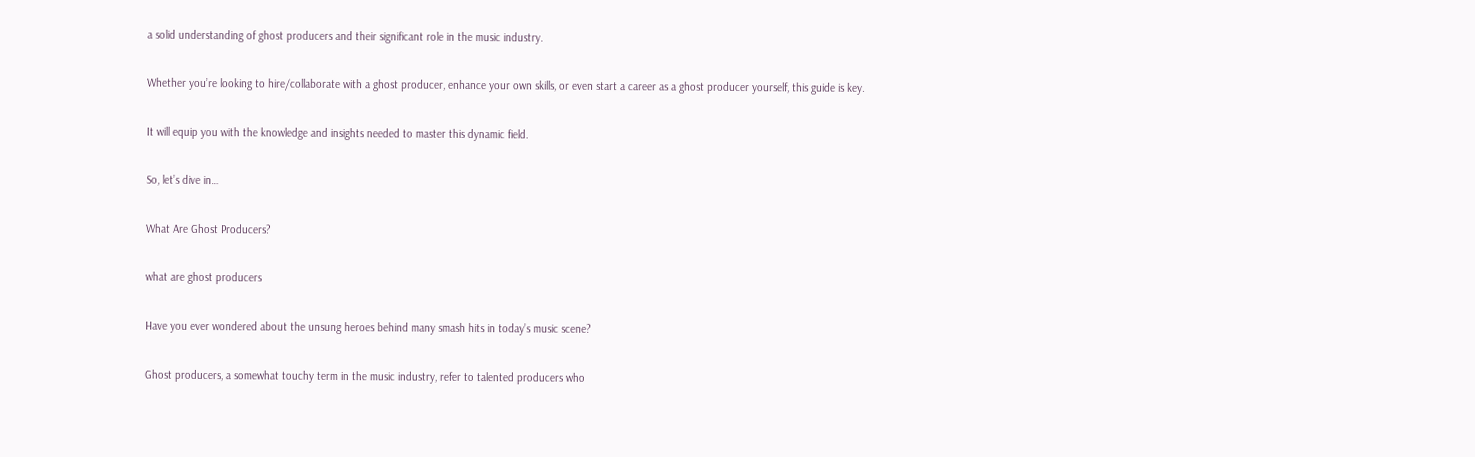a solid understanding of ghost producers and their significant role in the music industry.


Whether you’re looking to hire/collaborate with a ghost producer, enhance your own skills, or even start a career as a ghost producer yourself, this guide is key.


It will equip you with the knowledge and insights needed to master this dynamic field.


So, let’s dive in…


What Are Ghost Producers?


what are ghost producers


Have you ever wondered about the unsung heroes behind many smash hits in today’s music scene?


Ghost producers, a somewhat touchy term in the music industry, refer to talented producers who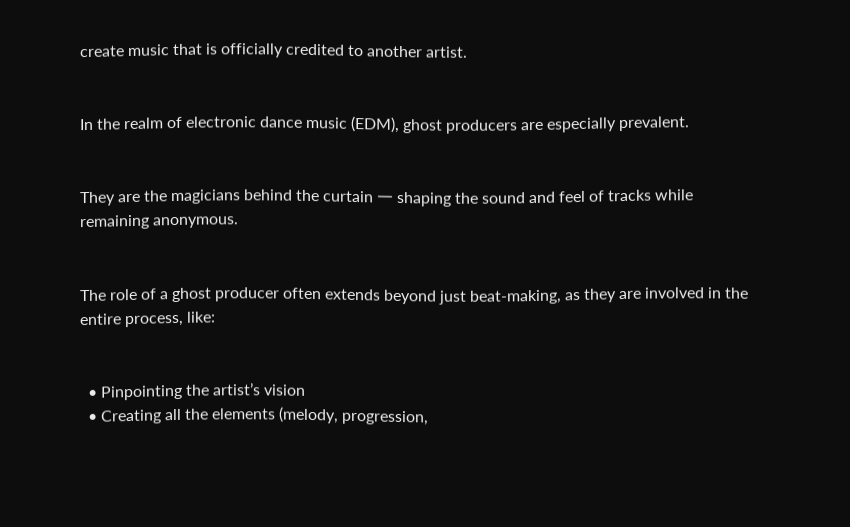create music that is officially credited to another artist.


In the realm of electronic dance music (EDM), ghost producers are especially prevalent.


They are the magicians behind the curtain 一 shaping the sound and feel of tracks while remaining anonymous.


The role of a ghost producer often extends beyond just beat-making, as they are involved in the entire process, like:


  • Pinpointing the artist’s vision
  • Creating all the elements (melody, progression,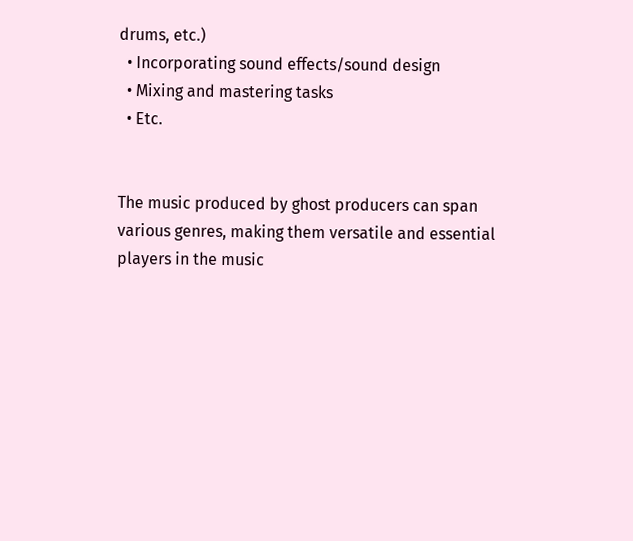drums, etc.)
  • Incorporating sound effects/sound design
  • Mixing and mastering tasks
  • Etc.


The music produced by ghost producers can span various genres, making them versatile and essential players in the music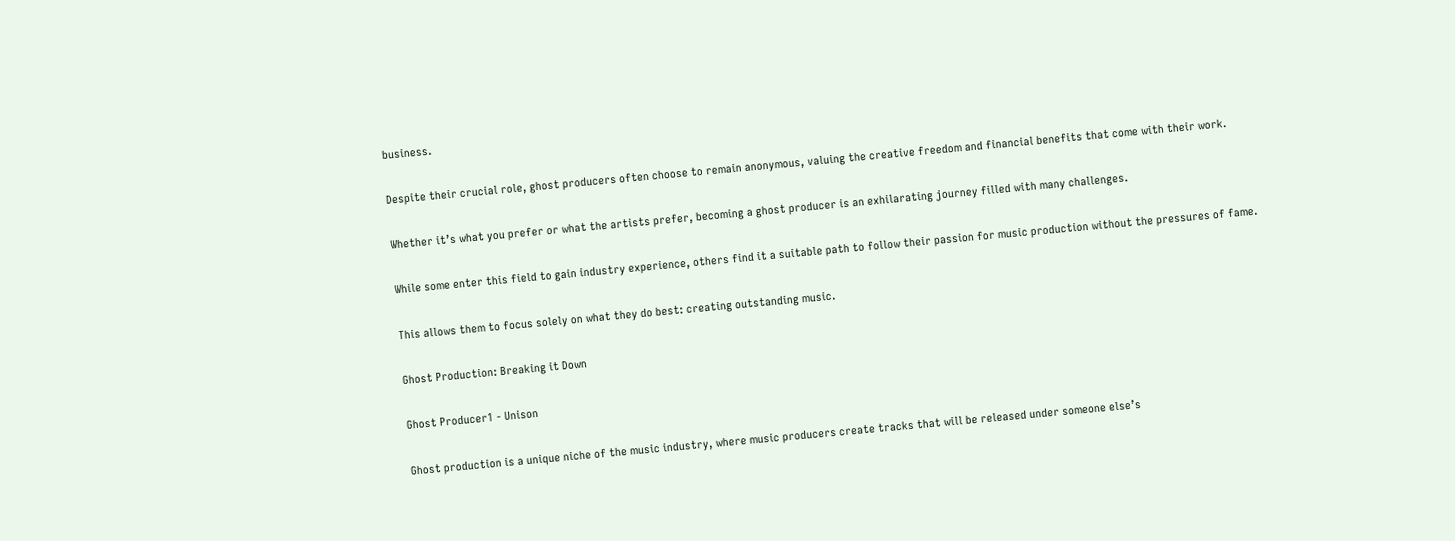business.


Despite their crucial role, ghost producers often choose to remain anonymous, valuing the creative freedom and financial benefits that come with their work.


Whether it’s what you prefer or what the artists prefer, becoming a ghost producer is an exhilarating journey filled with many challenges.


While some enter this field to gain industry experience, others find it a suitable path to follow their passion for music production without the pressures of fame.


This allows them to focus solely on what they do best: creating outstanding music.


Ghost Production: Breaking it Down


Ghost Producer1 - Unison


Ghost production is a unique niche of the music industry, where music producers create tracks that will be released under someone else’s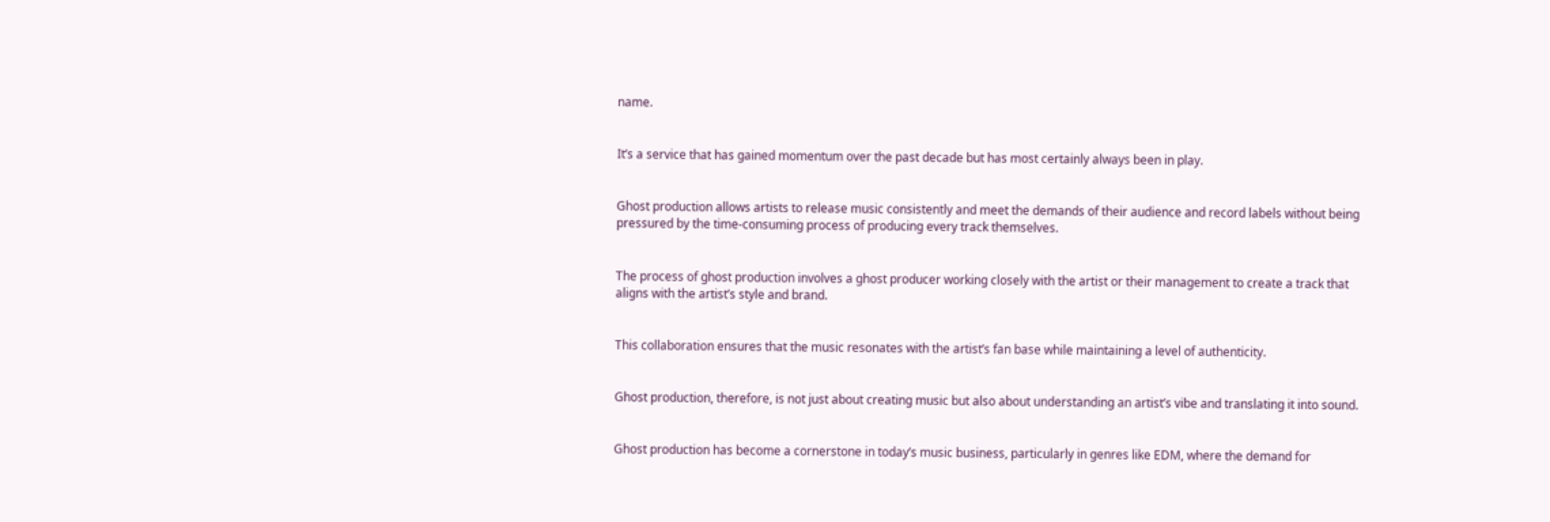name.


It’s a service that has gained momentum over the past decade but has most certainly always been in play.


Ghost production allows artists to release music consistently and meet the demands of their audience and record labels without being pressured by the time-consuming process of producing every track themselves.


The process of ghost production involves a ghost producer working closely with the artist or their management to create a track that aligns with the artist’s style and brand.


This collaboration ensures that the music resonates with the artist’s fan base while maintaining a level of authenticity.


Ghost production, therefore, is not just about creating music but also about understanding an artist’s vibe and translating it into sound.


Ghost production has become a cornerstone in today’s music business, particularly in genres like EDM, where the demand for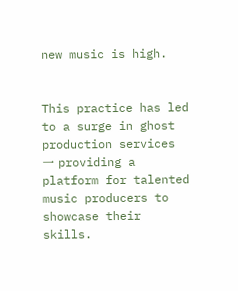new music is high.


This practice has led to a surge in ghost production services 一 providing a platform for talented music producers to showcase their skills.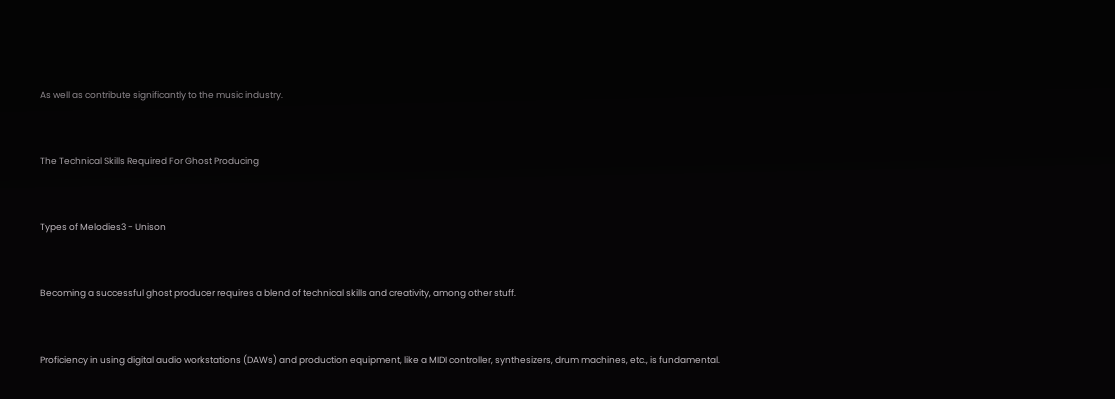As well as contribute significantly to the music industry.


The Technical Skills Required For Ghost Producing


Types of Melodies3 - Unison


Becoming a successful ghost producer requires a blend of technical skills and creativity, among other stuff.


Proficiency in using digital audio workstations (DAWs) and production equipment, like a MIDI controller, synthesizers, drum machines, etc., is fundamental.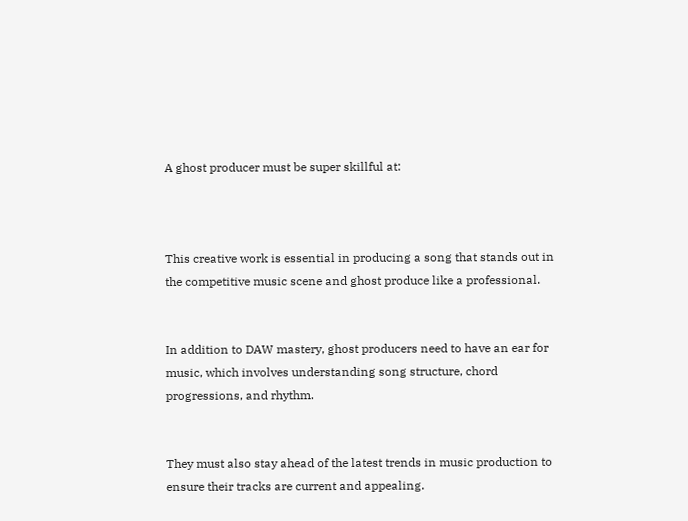A ghost producer must be super skillful at:



This creative work is essential in producing a song that stands out in the competitive music scene and ghost produce like a professional.


In addition to DAW mastery, ghost producers need to have an ear for music, which involves understanding song structure, chord progressions, and rhythm.


They must also stay ahead of the latest trends in music production to ensure their tracks are current and appealing.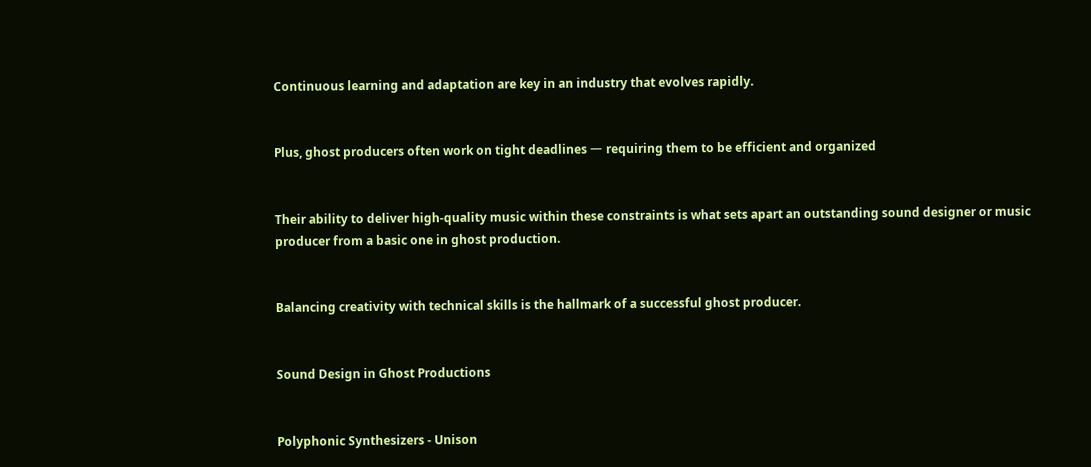Continuous learning and adaptation are key in an industry that evolves rapidly.


Plus, ghost producers often work on tight deadlines 一 requiring them to be efficient and organized


Their ability to deliver high-quality music within these constraints is what sets apart an outstanding sound designer or music producer from a basic one in ghost production.


Balancing creativity with technical skills is the hallmark of a successful ghost producer.


Sound Design in Ghost Productions


Polyphonic Synthesizers - Unison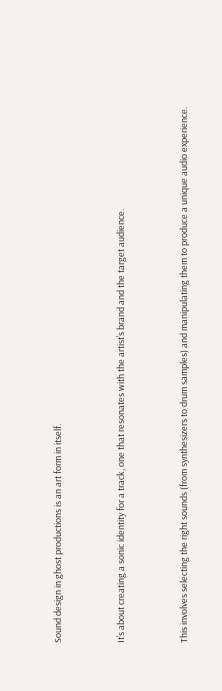Sound design in ghost productions is an art form in itself.


It’s about creating a sonic identity for a track, one that resonates with the artist’s brand and the target audience.


This involves selecting the right sounds (from synthesizers to drum samples) and manipulating them to produce a unique audio experience.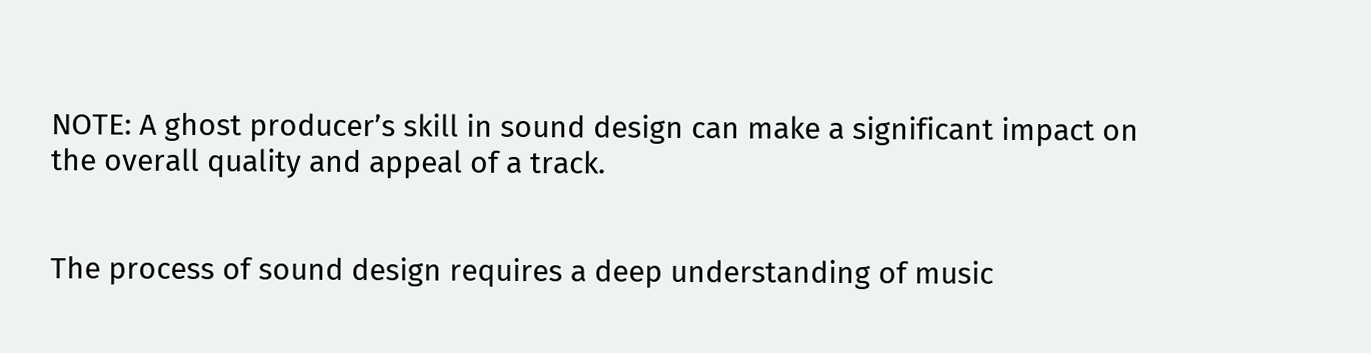NOTE: A ghost producer’s skill in sound design can make a significant impact on the overall quality and appeal of a track.


The process of sound design requires a deep understanding of music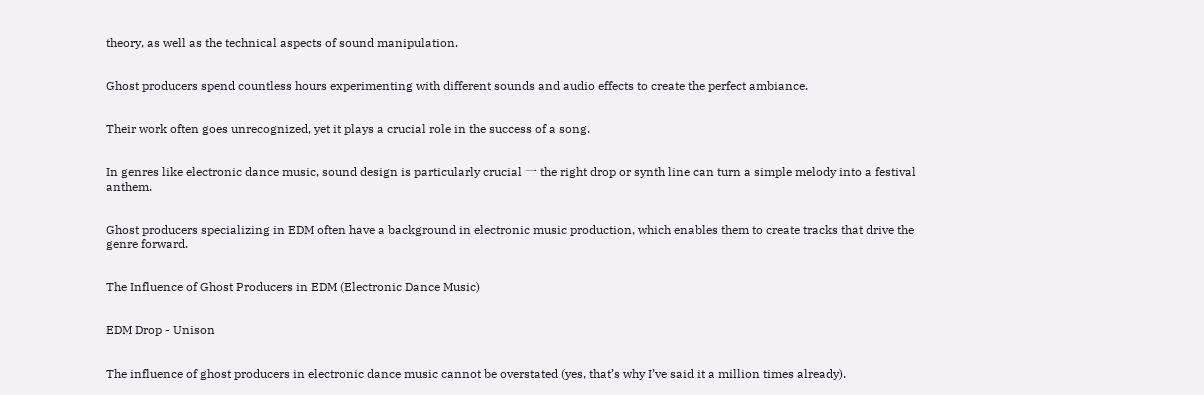theory, as well as the technical aspects of sound manipulation.


Ghost producers spend countless hours experimenting with different sounds and audio effects to create the perfect ambiance.


Their work often goes unrecognized, yet it plays a crucial role in the success of a song.


In genres like electronic dance music, sound design is particularly crucial 一 the right drop or synth line can turn a simple melody into a festival anthem.


Ghost producers specializing in EDM often have a background in electronic music production, which enables them to create tracks that drive the genre forward.


The Influence of Ghost Producers in EDM (Electronic Dance Music)


EDM Drop - Unison


The influence of ghost producers in electronic dance music cannot be overstated (yes, that’s why I’ve said it a million times already).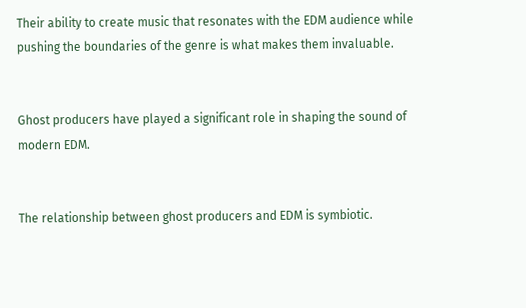Their ability to create music that resonates with the EDM audience while pushing the boundaries of the genre is what makes them invaluable.


Ghost producers have played a significant role in shaping the sound of modern EDM.


The relationship between ghost producers and EDM is symbiotic.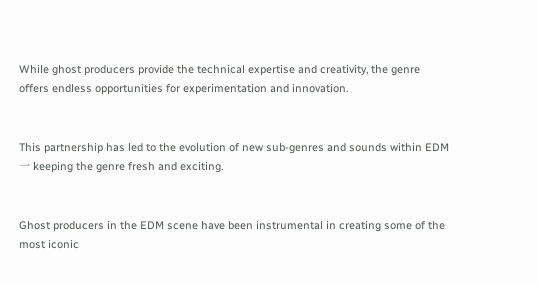While ghost producers provide the technical expertise and creativity, the genre offers endless opportunities for experimentation and innovation.


This partnership has led to the evolution of new sub-genres and sounds within EDM 一 keeping the genre fresh and exciting.


Ghost producers in the EDM scene have been instrumental in creating some of the most iconic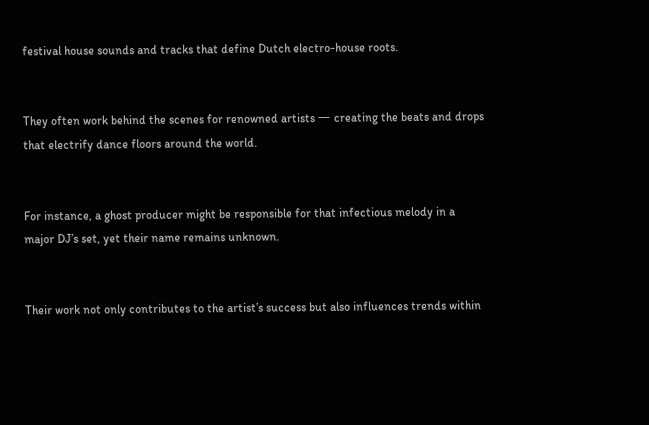festival house sounds and tracks that define Dutch electro-house roots.


They often work behind the scenes for renowned artists 一 creating the beats and drops that electrify dance floors around the world.


For instance, a ghost producer might be responsible for that infectious melody in a major DJ’s set, yet their name remains unknown.


Their work not only contributes to the artist’s success but also influences trends within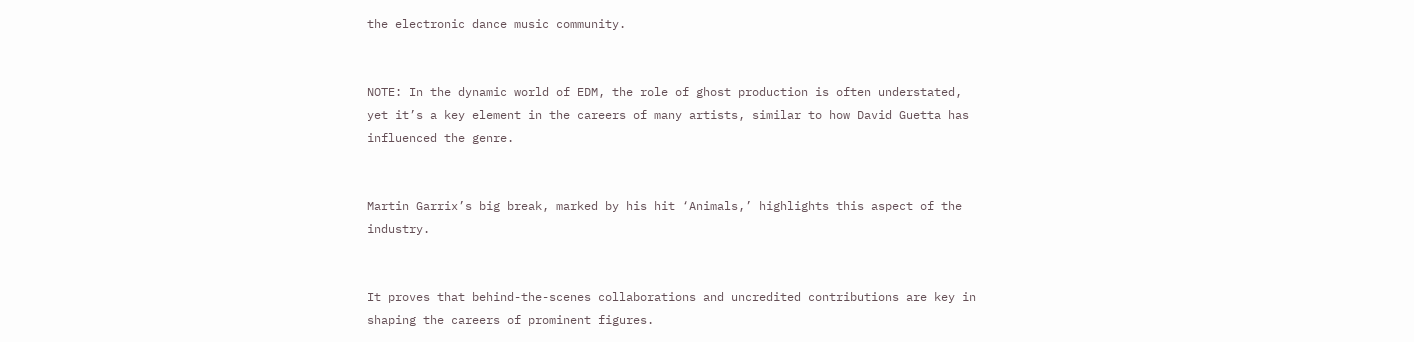the electronic dance music community.


NOTE: In the dynamic world of EDM, the role of ghost production is often understated, yet it’s a key element in the careers of many artists, similar to how David Guetta has influenced the genre.


Martin Garrix’s big break, marked by his hit ‘Animals,’ highlights this aspect of the industry.


It proves that behind-the-scenes collaborations and uncredited contributions are key in shaping the careers of prominent figures.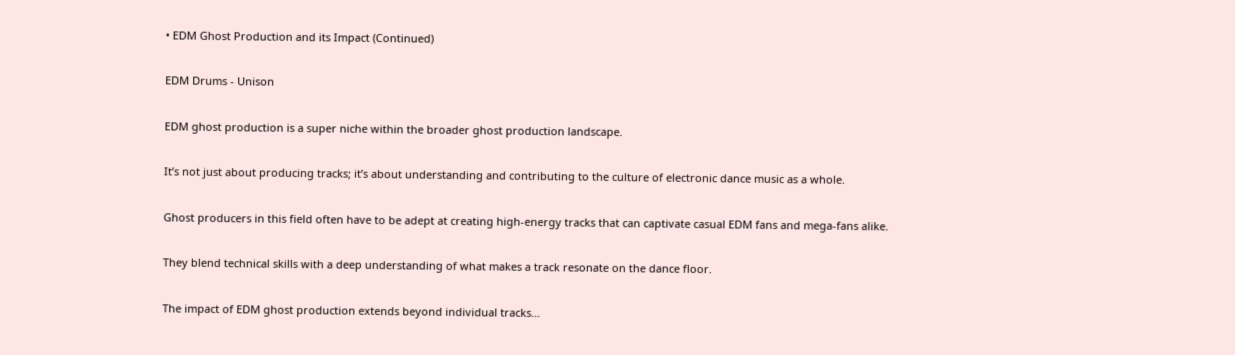• EDM Ghost Production and its Impact (Continued)


EDM Drums - Unison


EDM ghost production is a super niche within the broader ghost production landscape.


It’s not just about producing tracks; it’s about understanding and contributing to the culture of electronic dance music as a whole.


Ghost producers in this field often have to be adept at creating high-energy tracks that can captivate casual EDM fans and mega-fans alike.


They blend technical skills with a deep understanding of what makes a track resonate on the dance floor.


The impact of EDM ghost production extends beyond individual tracks…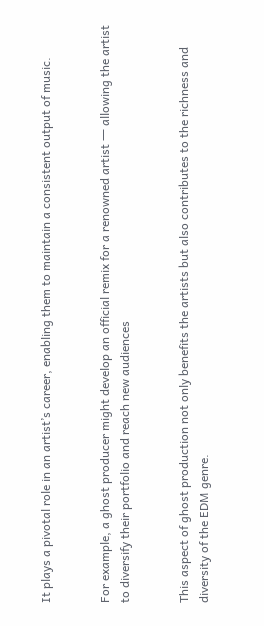It plays a pivotal role in an artist’s career, enabling them to maintain a consistent output of music.


For example, a ghost producer might develop an official remix for a renowned artist 一 allowing the artist to diversify their portfolio and reach new audiences


This aspect of ghost production not only benefits the artists but also contributes to the richness and diversity of the EDM genre.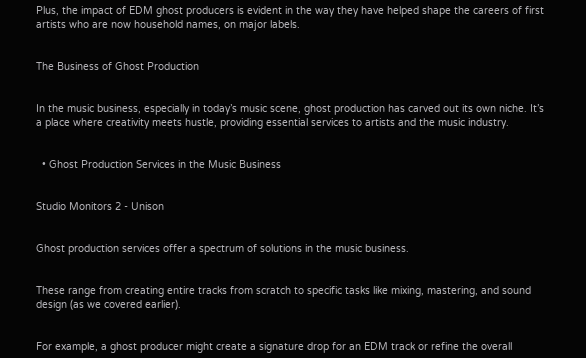Plus, the impact of EDM ghost producers is evident in the way they have helped shape the careers of first artists who are now household names, on major labels.


The Business of Ghost Production


In the music business, especially in today’s music scene, ghost production has carved out its own niche. It’s a place where creativity meets hustle, providing essential services to artists and the music industry.


  • Ghost Production Services in the Music Business


Studio Monitors 2 - Unison


Ghost production services offer a spectrum of solutions in the music business.


These range from creating entire tracks from scratch to specific tasks like mixing, mastering, and sound design (as we covered earlier).


For example, a ghost producer might create a signature drop for an EDM track or refine the overall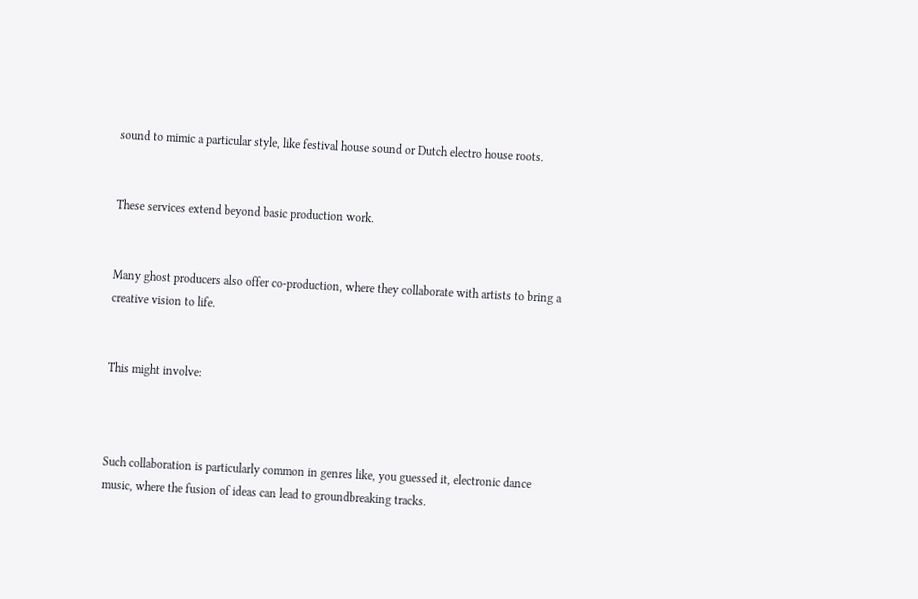sound to mimic a particular style, like festival house sound or Dutch electro house roots.


These services extend beyond basic production work.


Many ghost producers also offer co-production, where they collaborate with artists to bring a creative vision to life.


This might involve:



Such collaboration is particularly common in genres like, you guessed it, electronic dance music, where the fusion of ideas can lead to groundbreaking tracks.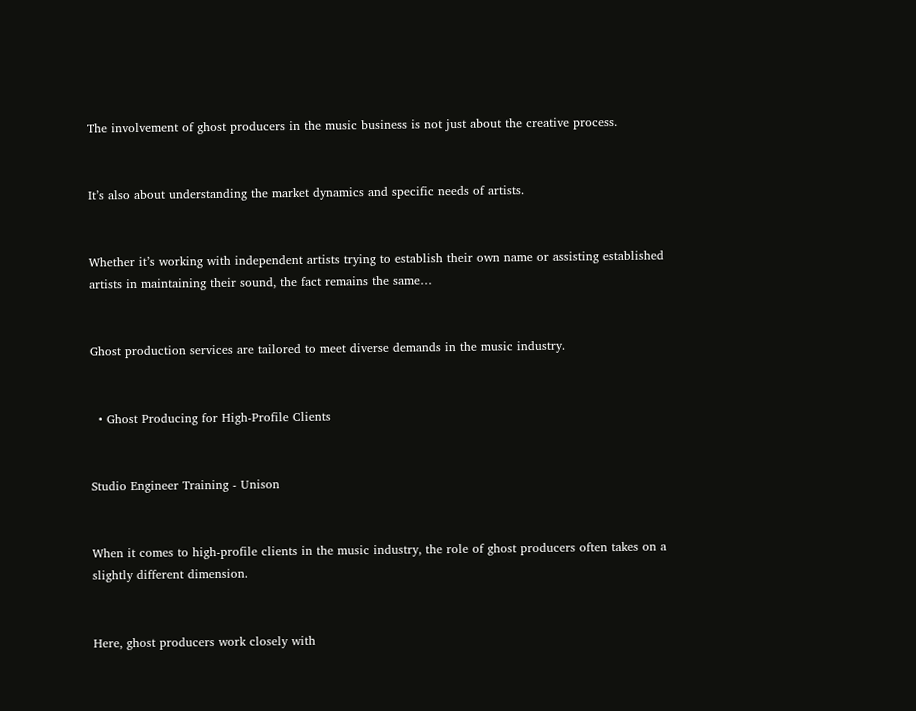The involvement of ghost producers in the music business is not just about the creative process.


It’s also about understanding the market dynamics and specific needs of artists.


Whether it’s working with independent artists trying to establish their own name or assisting established artists in maintaining their sound, the fact remains the same…


Ghost production services are tailored to meet diverse demands in the music industry.


  • Ghost Producing for High-Profile Clients


Studio Engineer Training - Unison


When it comes to high-profile clients in the music industry, the role of ghost producers often takes on a slightly different dimension.


Here, ghost producers work closely with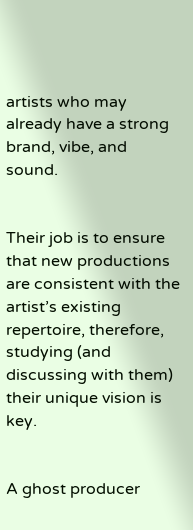artists who may already have a strong brand, vibe, and sound.


Their job is to ensure that new productions are consistent with the artist’s existing repertoire, therefore, studying (and discussing with them) their unique vision is key.


A ghost producer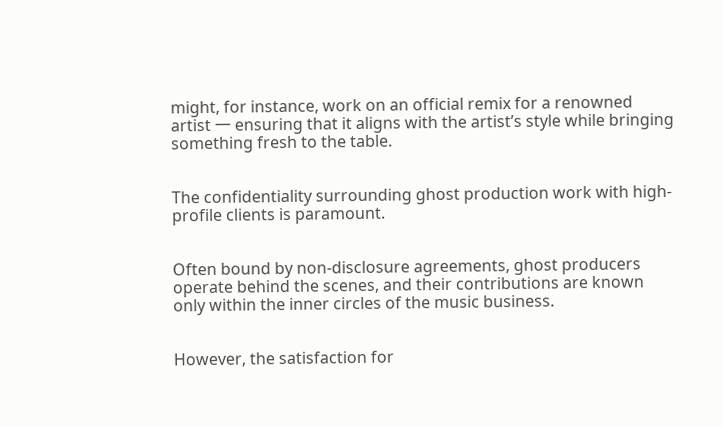might, for instance, work on an official remix for a renowned artist 一 ensuring that it aligns with the artist’s style while bringing something fresh to the table.


The confidentiality surrounding ghost production work with high-profile clients is paramount.


Often bound by non-disclosure agreements, ghost producers operate behind the scenes, and their contributions are known only within the inner circles of the music business.


However, the satisfaction for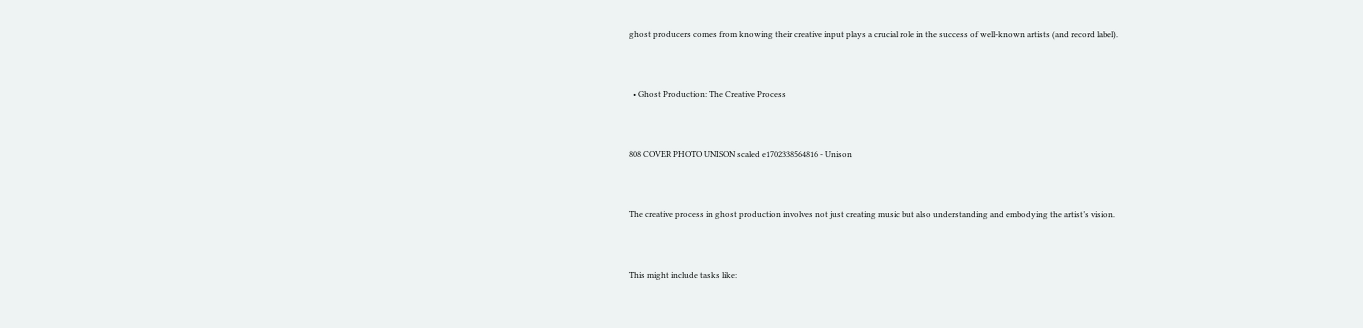ghost producers comes from knowing their creative input plays a crucial role in the success of well-known artists (and record label).


  • Ghost Production: The Creative Process


808 COVER PHOTO UNISON scaled e1702338564816 - Unison


The creative process in ghost production involves not just creating music but also understanding and embodying the artist’s vision.


This might include tasks like: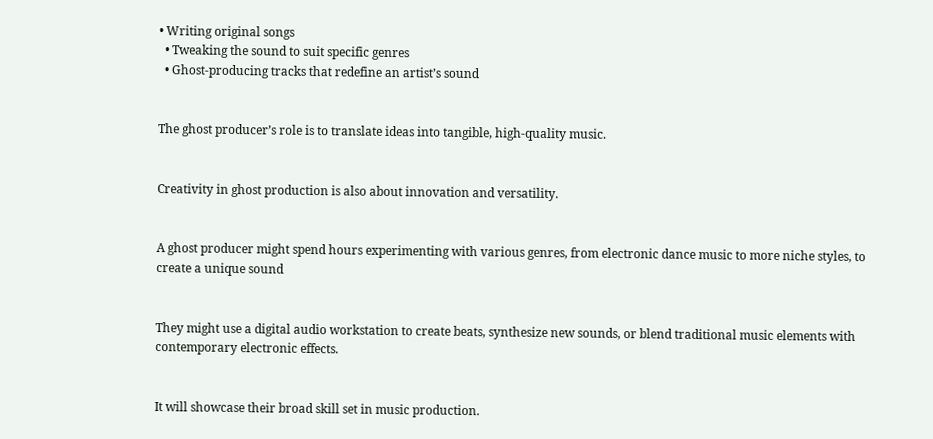• Writing original songs
  • Tweaking the sound to suit specific genres
  • Ghost-producing tracks that redefine an artist’s sound


The ghost producer’s role is to translate ideas into tangible, high-quality music.


Creativity in ghost production is also about innovation and versatility.


A ghost producer might spend hours experimenting with various genres, from electronic dance music to more niche styles, to create a unique sound


They might use a digital audio workstation to create beats, synthesize new sounds, or blend traditional music elements with contemporary electronic effects.


It will showcase their broad skill set in music production.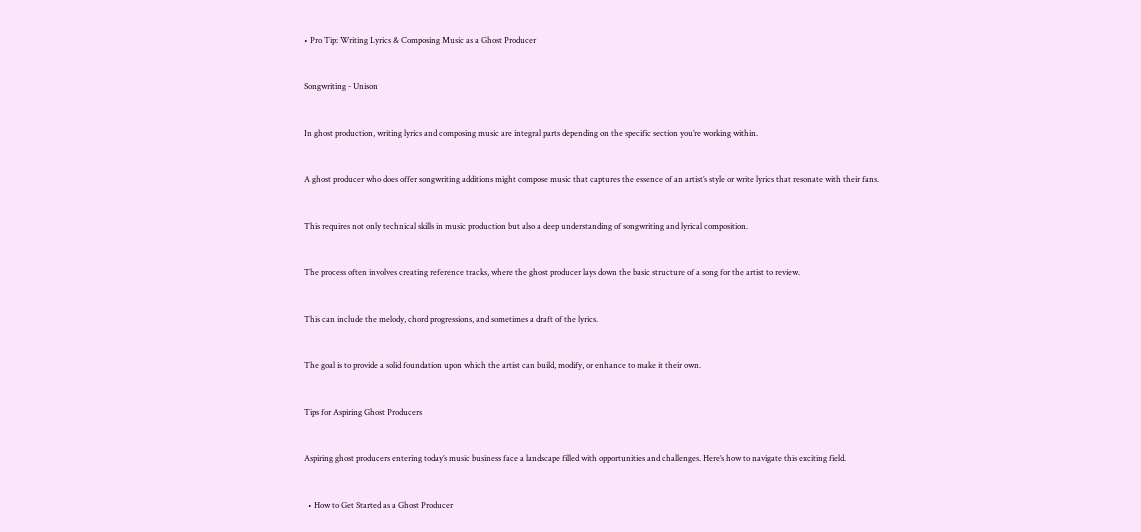• Pro Tip: Writing Lyrics & Composing Music as a Ghost Producer


Songwriting - Unison


In ghost production, writing lyrics and composing music are integral parts depending on the specific section you’re working within.


A ghost producer who does offer songwriting additions might compose music that captures the essence of an artist’s style or write lyrics that resonate with their fans.


This requires not only technical skills in music production but also a deep understanding of songwriting and lyrical composition.


The process often involves creating reference tracks, where the ghost producer lays down the basic structure of a song for the artist to review.


This can include the melody, chord progressions, and sometimes a draft of the lyrics.


The goal is to provide a solid foundation upon which the artist can build, modify, or enhance to make it their own.


Tips for Aspiring Ghost Producers


Aspiring ghost producers entering today’s music business face a landscape filled with opportunities and challenges. Here’s how to navigate this exciting field.


  • How to Get Started as a Ghost Producer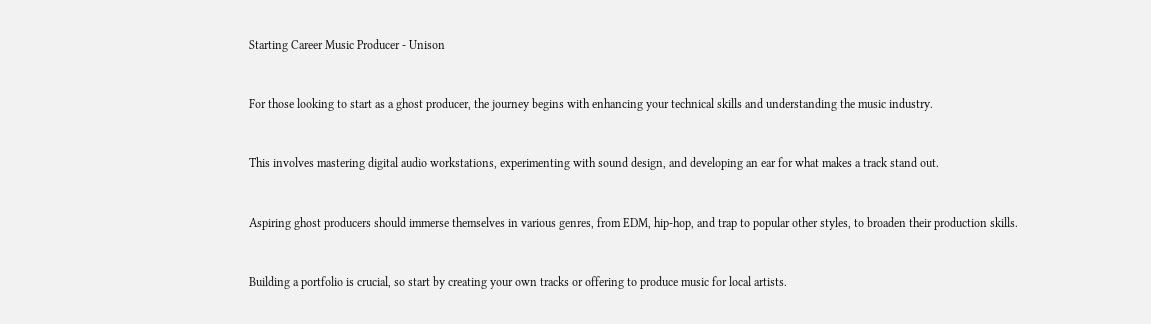Starting Career Music Producer - Unison


For those looking to start as a ghost producer, the journey begins with enhancing your technical skills and understanding the music industry.


This involves mastering digital audio workstations, experimenting with sound design, and developing an ear for what makes a track stand out.


Aspiring ghost producers should immerse themselves in various genres, from EDM, hip-hop, and trap to popular other styles, to broaden their production skills.


Building a portfolio is crucial, so start by creating your own tracks or offering to produce music for local artists.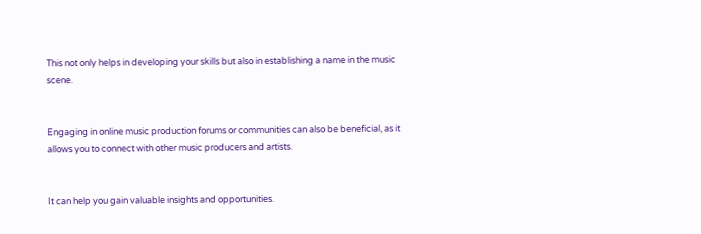This not only helps in developing your skills but also in establishing a name in the music scene.


Engaging in online music production forums or communities can also be beneficial, as it allows you to connect with other music producers and artists.


It can help you gain valuable insights and opportunities.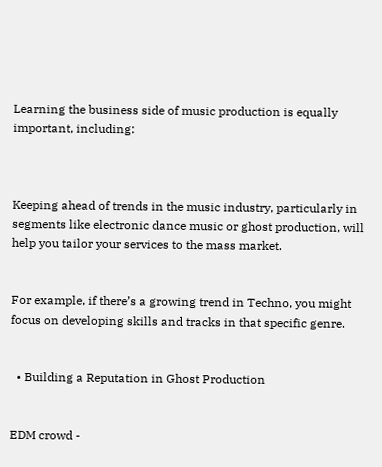Learning the business side of music production is equally important, including:



Keeping ahead of trends in the music industry, particularly in segments like electronic dance music or ghost production, will help you tailor your services to the mass market.


For example, if there’s a growing trend in Techno, you might focus on developing skills and tracks in that specific genre.


  • Building a Reputation in Ghost Production


EDM crowd -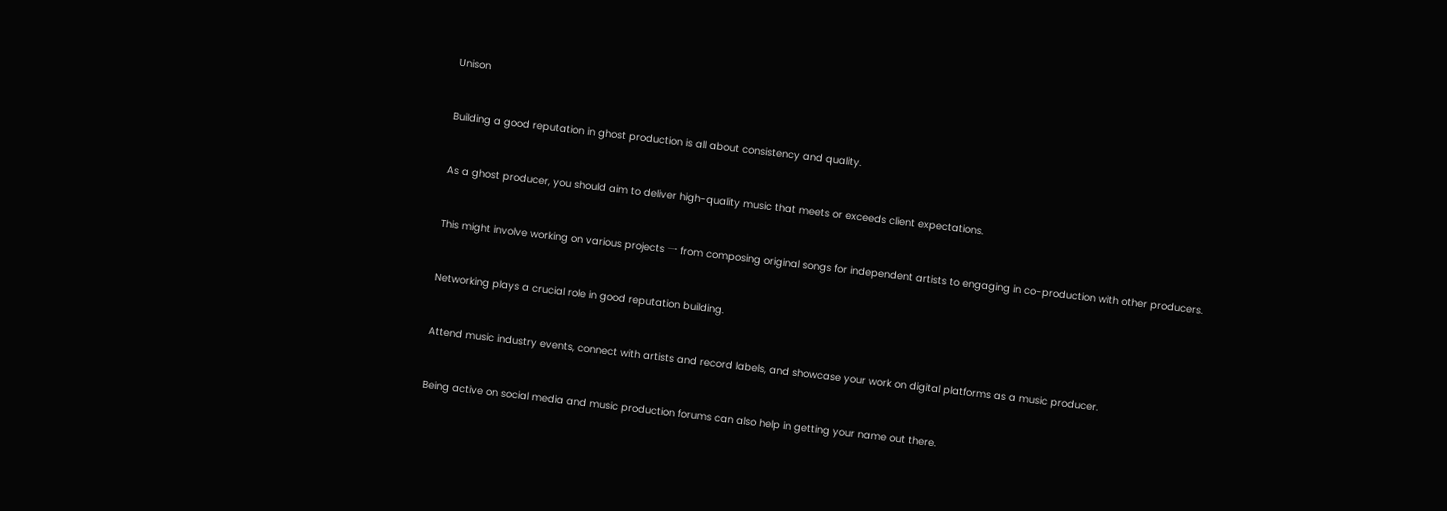Unison


Building a good reputation in ghost production is all about consistency and quality.


As a ghost producer, you should aim to deliver high-quality music that meets or exceeds client expectations.


This might involve working on various projects 一 from composing original songs for independent artists to engaging in co-production with other producers.


Networking plays a crucial role in good reputation building.


Attend music industry events, connect with artists and record labels, and showcase your work on digital platforms as a music producer.


Being active on social media and music production forums can also help in getting your name out there.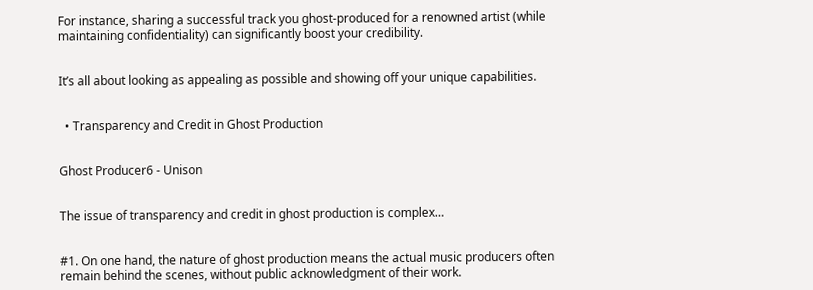For instance, sharing a successful track you ghost-produced for a renowned artist (while maintaining confidentiality) can significantly boost your credibility.


It’s all about looking as appealing as possible and showing off your unique capabilities.


  • Transparency and Credit in Ghost Production


Ghost Producer6 - Unison


The issue of transparency and credit in ghost production is complex…


#1. On one hand, the nature of ghost production means the actual music producers often remain behind the scenes, without public acknowledgment of their work.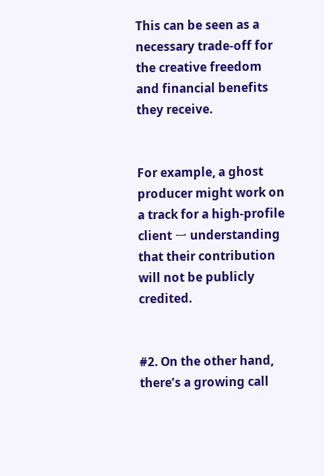This can be seen as a necessary trade-off for the creative freedom and financial benefits they receive.


For example, a ghost producer might work on a track for a high-profile client 一 understanding that their contribution will not be publicly credited.


#2. On the other hand, there’s a growing call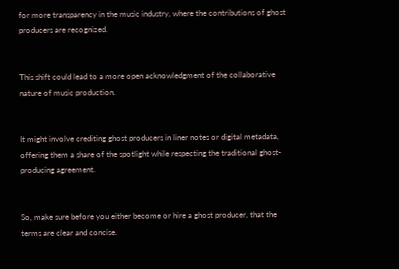for more transparency in the music industry, where the contributions of ghost producers are recognized.


This shift could lead to a more open acknowledgment of the collaborative nature of music production.


It might involve crediting ghost producers in liner notes or digital metadata, offering them a share of the spotlight while respecting the traditional ghost-producing agreement.


So, make sure before you either become or hire a ghost producer, that the terms are clear and concise.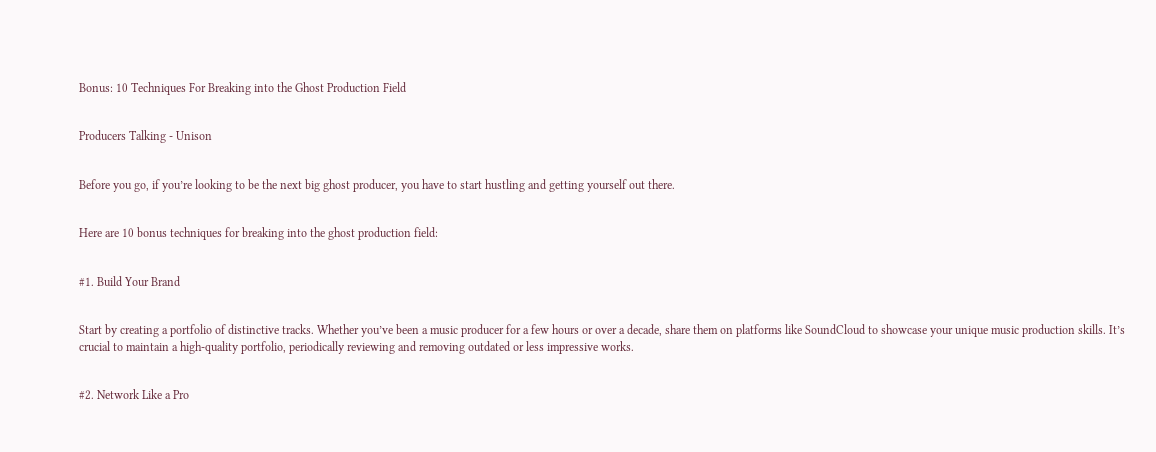Bonus: 10 Techniques For Breaking into the Ghost Production Field


Producers Talking - Unison


Before you go, if you’re looking to be the next big ghost producer, you have to start hustling and getting yourself out there.


Here are 10 bonus techniques for breaking into the ghost production field:


#1. Build Your Brand


Start by creating a portfolio of distinctive tracks. Whether you’ve been a music producer for a few hours or over a decade, share them on platforms like SoundCloud to showcase your unique music production skills. It’s crucial to maintain a high-quality portfolio, periodically reviewing and removing outdated or less impressive works.


#2. Network Like a Pro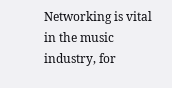Networking is vital in the music industry, for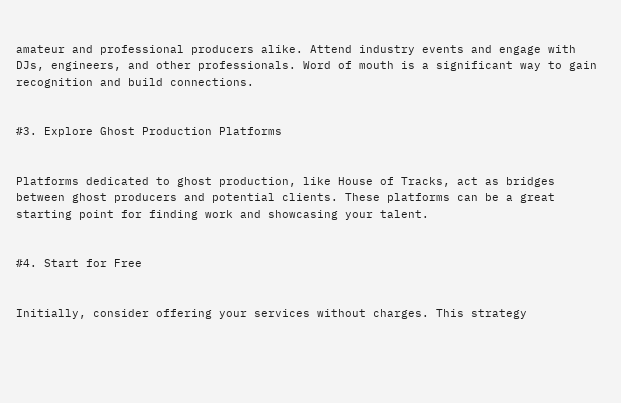amateur and professional producers alike. Attend industry events and engage with DJs, engineers, and other professionals. Word of mouth is a significant way to gain recognition and build connections.


#3. Explore Ghost Production Platforms


Platforms dedicated to ghost production, like House of Tracks, act as bridges between ghost producers and potential clients. These platforms can be a great starting point for finding work and showcasing your talent.


#4. Start for Free


Initially, consider offering your services without charges. This strategy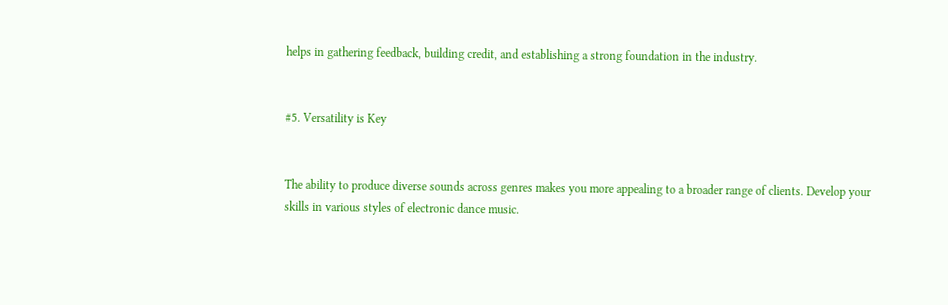helps in gathering feedback, building credit, and establishing a strong foundation in the industry.


#5. Versatility is Key


The ability to produce diverse sounds across genres makes you more appealing to a broader range of clients. Develop your skills in various styles of electronic dance music.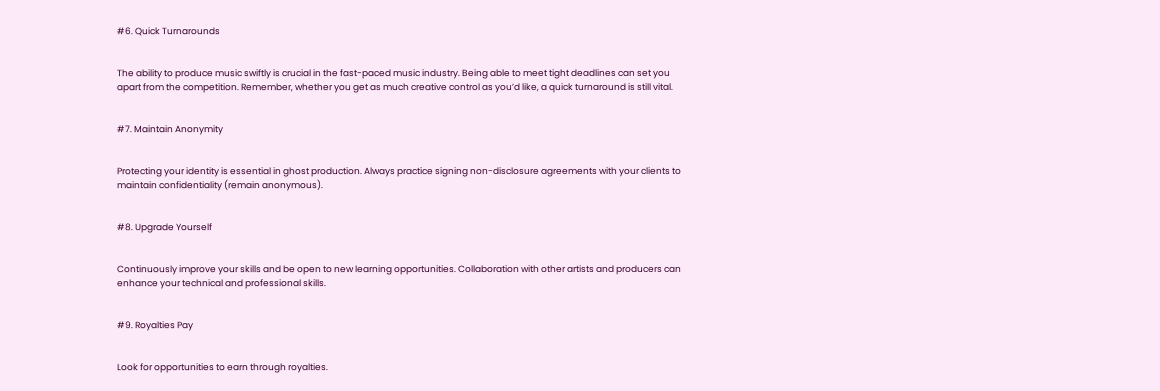#6. Quick Turnarounds


The ability to produce music swiftly is crucial in the fast-paced music industry. Being able to meet tight deadlines can set you apart from the competition. Remember, whether you get as much creative control as you’d like, a quick turnaround is still vital.


#7. Maintain Anonymity


Protecting your identity is essential in ghost production. Always practice signing non-disclosure agreements with your clients to maintain confidentiality (remain anonymous).


#8. Upgrade Yourself


Continuously improve your skills and be open to new learning opportunities. Collaboration with other artists and producers can enhance your technical and professional skills.


#9. Royalties Pay


Look for opportunities to earn through royalties.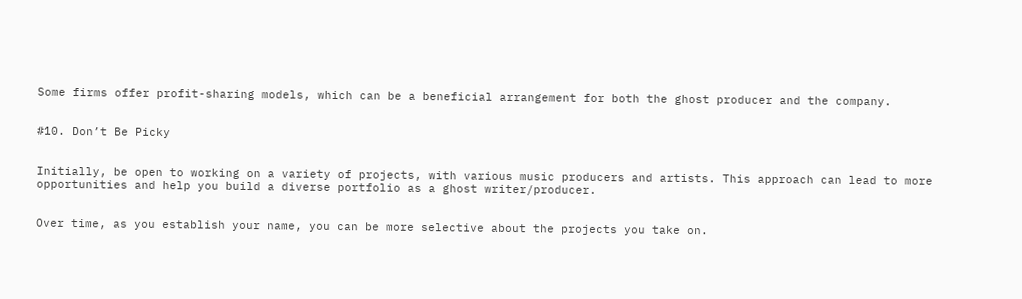Some firms offer profit-sharing models, which can be a beneficial arrangement for both the ghost producer and the company.


#10. Don’t Be Picky


Initially, be open to working on a variety of projects, with various music producers and artists. This approach can lead to more opportunities and help you build a diverse portfolio as a ghost writer/producer.


Over time, as you establish your name, you can be more selective about the projects you take on.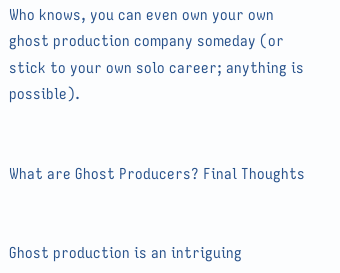Who knows, you can even own your own ghost production company someday (or stick to your own solo career; anything is possible).


What are Ghost Producers? Final Thoughts


Ghost production is an intriguing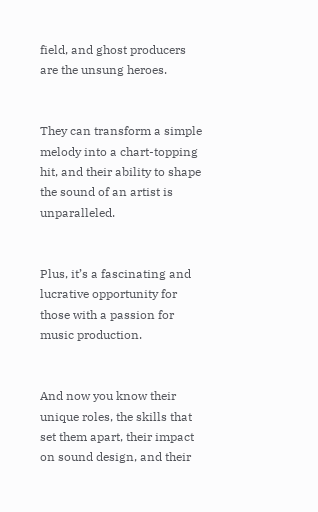field, and ghost producers are the unsung heroes.


They can transform a simple melody into a chart-topping hit, and their ability to shape the sound of an artist is unparalleled.


Plus, it’s a fascinating and lucrative opportunity for those with a passion for music production.


And now you know their unique roles, the skills that set them apart, their impact on sound design, and their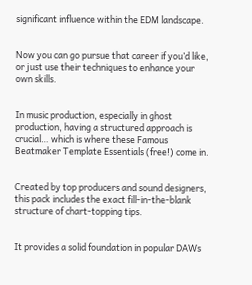significant influence within the EDM landscape.


Now you can go pursue that career if you’d like, or just use their techniques to enhance your own skills.


In music production, especially in ghost production, having a structured approach is crucial… which is where these Famous Beatmaker Template Essentials (free!) come in.


Created by top producers and sound designers, this pack includes the exact fill-in-the-blank structure of chart-topping tips.


It provides a solid foundation in popular DAWs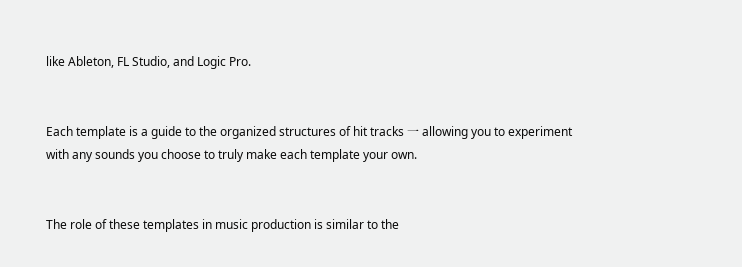like Ableton, FL Studio, and Logic Pro.


Each template is a guide to the organized structures of hit tracks 一 allowing you to experiment with any sounds you choose to truly make each template your own.


The role of these templates in music production is similar to the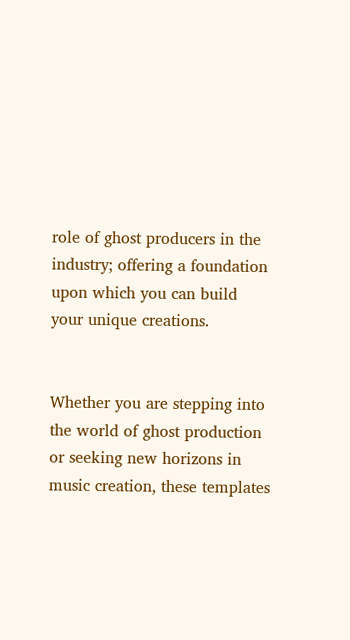role of ghost producers in the industry; offering a foundation upon which you can build your unique creations.


Whether you are stepping into the world of ghost production or seeking new horizons in music creation, these templates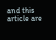and this article are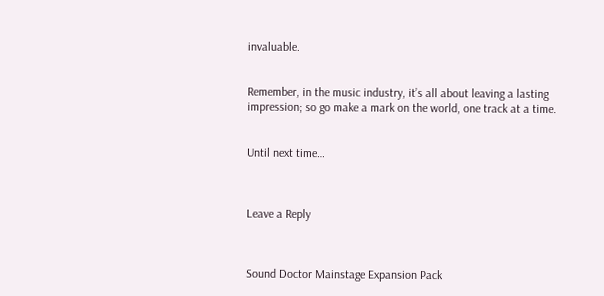invaluable.


Remember, in the music industry, it’s all about leaving a lasting impression; so go make a mark on the world, one track at a time.


Until next time…



Leave a Reply



Sound Doctor Mainstage Expansion Pack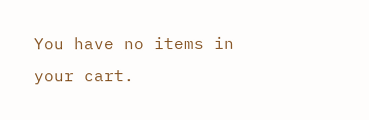You have no items in your cart.